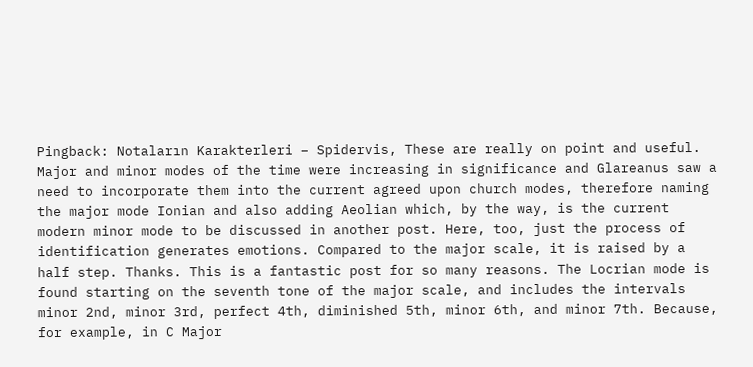Pingback: Notaların Karakterleri – Spidervis, These are really on point and useful. Major and minor modes of the time were increasing in significance and Glareanus saw a need to incorporate them into the current agreed upon church modes, therefore naming the major mode Ionian and also adding Aeolian which, by the way, is the current modern minor mode to be discussed in another post. Here, too, just the process of identification generates emotions. Compared to the major scale, it is raised by a half step. Thanks. This is a fantastic post for so many reasons. The Locrian mode is found starting on the seventh tone of the major scale, and includes the intervals minor 2nd, minor 3rd, perfect 4th, diminished 5th, minor 6th, and minor 7th. Because, for example, in C Major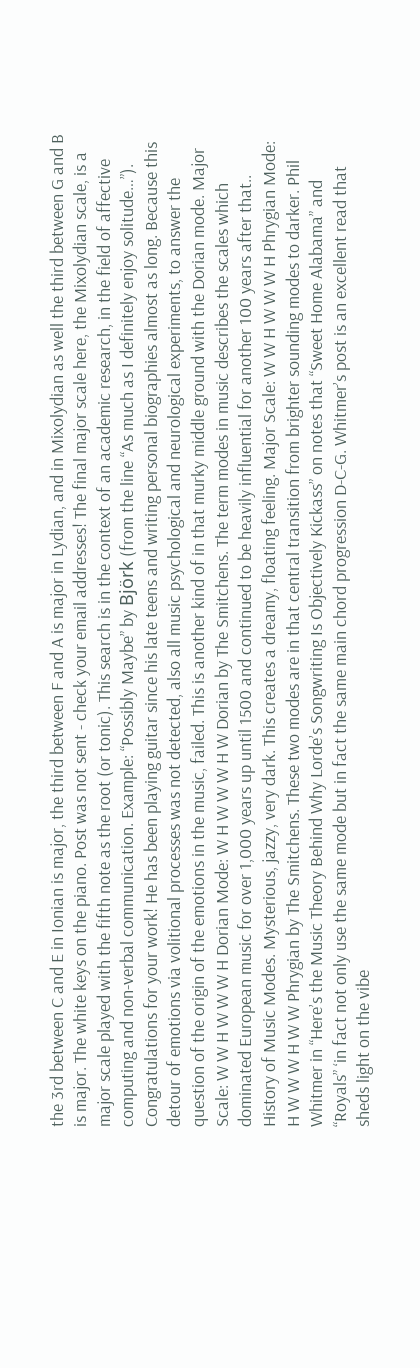the 3rd between C and E in Ionian is major, the third between F and A is major in Lydian, and in Mixolydian as well the third between G and B is major. The white keys on the piano. Post was not sent - check your email addresses! The final major scale here, the Mixolydian scale, is a major scale played with the fifth note as the root (or tonic). This search is in the context of an academic research, in the field of affective computing and non-verbal communication. Example: “Possibly Maybe” by Björk (from the line “As much as I definitely enjoy solitude…”). Congratulations for your work! He has been playing guitar since his late teens and writing personal biographies almost as long. Because this detour of emotions via volitional processes was not detected, also all music psychological and neurological experiments, to answer the question of the origin of the emotions in the music, failed. This is another kind of in that murky middle ground with the Dorian mode. Major Scale: W W H W W W H Dorian Mode: W H W W W H W Dorian by The Smitchens. The term modes in music describes the scales which dominated European music for over 1,000 years up until 1500 and continued to be heavily influential for another 100 years after that.. History of Music Modes. Mysterious, jazzy, very dark. This creates a dreamy, floating feeling. Major Scale: W W H W W W H Phrygian Mode: H W W W H W W Phrygian by The Smitchens. These two modes are in that central transition from brighter sounding modes to darker. Phil Whitmer in “Here’s the Music Theory Behind Why Lorde’s Songwriting Is Objectively Kickass” on notes that “Sweet Home Alabama” and “Royals” ‘in fact not only use the same mode but in fact the same main chord progression D-C-G. Whitmer’s post is an excellent read that sheds light on the vibe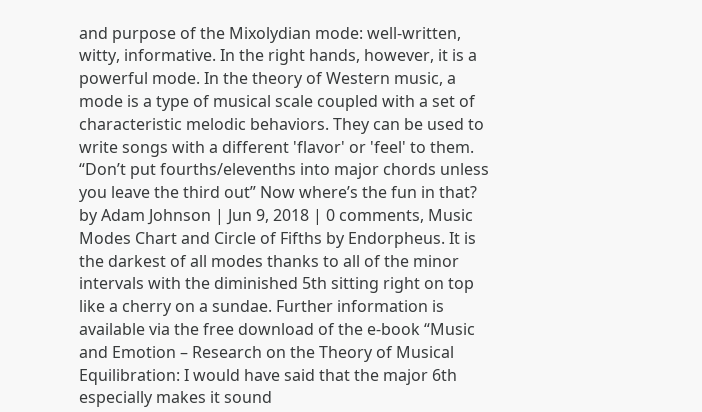and purpose of the Mixolydian mode: well-written, witty, informative. In the right hands, however, it is a powerful mode. In the theory of Western music, a mode is a type of musical scale coupled with a set of characteristic melodic behaviors. They can be used to write songs with a different 'flavor' or 'feel' to them. “Don’t put fourths/elevenths into major chords unless you leave the third out” Now where’s the fun in that? by Adam Johnson | Jun 9, 2018 | 0 comments, Music Modes Chart and Circle of Fifths by Endorpheus. It is the darkest of all modes thanks to all of the minor intervals with the diminished 5th sitting right on top like a cherry on a sundae. Further information is available via the free download of the e-book “Music and Emotion – Research on the Theory of Musical Equilibration: I would have said that the major 6th especially makes it sound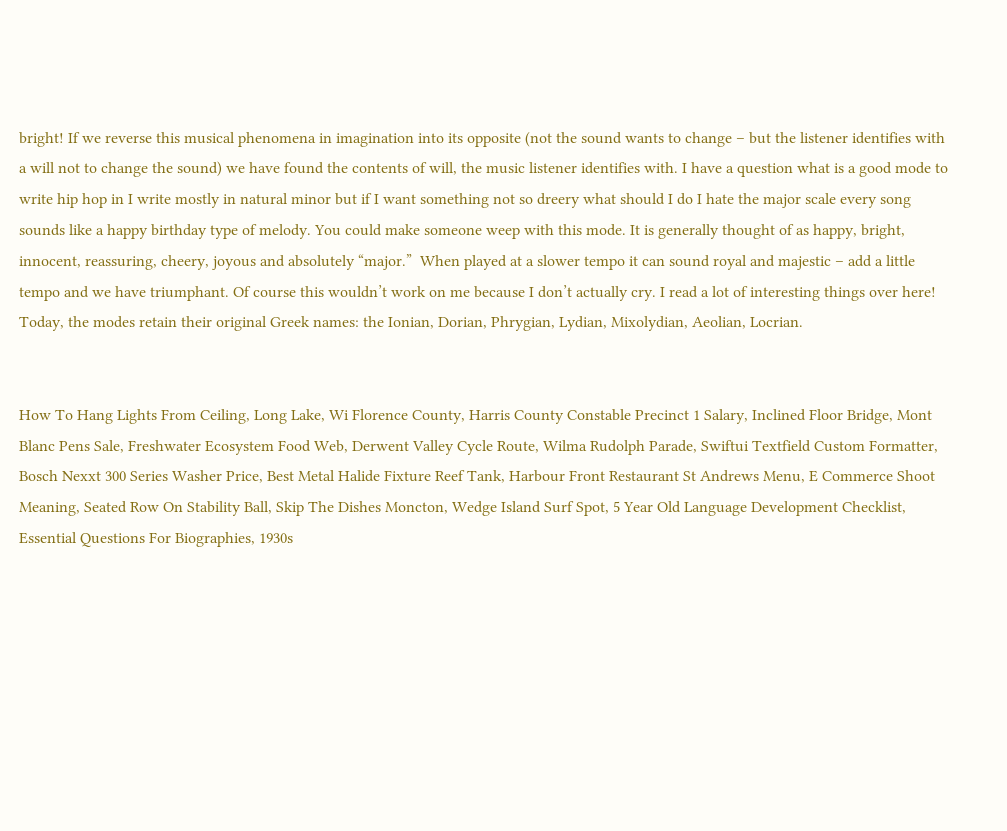bright! If we reverse this musical phenomena in imagination into its opposite (not the sound wants to change – but the listener identifies with a will not to change the sound) we have found the contents of will, the music listener identifies with. I have a question what is a good mode to write hip hop in I write mostly in natural minor but if I want something not so dreery what should I do I hate the major scale every song sounds like a happy birthday type of melody. You could make someone weep with this mode. It is generally thought of as happy, bright, innocent, reassuring, cheery, joyous and absolutely “major.”  When played at a slower tempo it can sound royal and majestic – add a little tempo and we have triumphant. Of course this wouldn’t work on me because I don’t actually cry. I read a lot of interesting things over here! Today, the modes retain their original Greek names: the Ionian, Dorian, Phrygian, Lydian, Mixolydian, Aeolian, Locrian.


How To Hang Lights From Ceiling, Long Lake, Wi Florence County, Harris County Constable Precinct 1 Salary, Inclined Floor Bridge, Mont Blanc Pens Sale, Freshwater Ecosystem Food Web, Derwent Valley Cycle Route, Wilma Rudolph Parade, Swiftui Textfield Custom Formatter, Bosch Nexxt 300 Series Washer Price, Best Metal Halide Fixture Reef Tank, Harbour Front Restaurant St Andrews Menu, E Commerce Shoot Meaning, Seated Row On Stability Ball, Skip The Dishes Moncton, Wedge Island Surf Spot, 5 Year Old Language Development Checklist, Essential Questions For Biographies, 1930s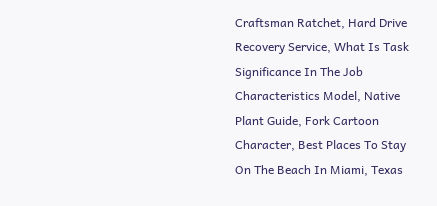Craftsman Ratchet, Hard Drive Recovery Service, What Is Task Significance In The Job Characteristics Model, Native Plant Guide, Fork Cartoon Character, Best Places To Stay On The Beach In Miami, Texas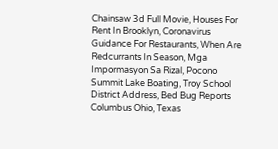Chainsaw 3d Full Movie, Houses For Rent In Brooklyn, Coronavirus Guidance For Restaurants, When Are Redcurrants In Season, Mga Impormasyon Sa Rizal, Pocono Summit Lake Boating, Troy School District Address, Bed Bug Reports Columbus Ohio, Texas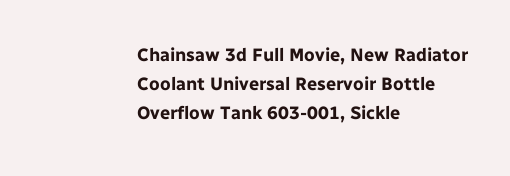Chainsaw 3d Full Movie, New Radiator Coolant Universal Reservoir Bottle Overflow Tank 603-001, Sickle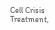Cell Crisis Treatment,